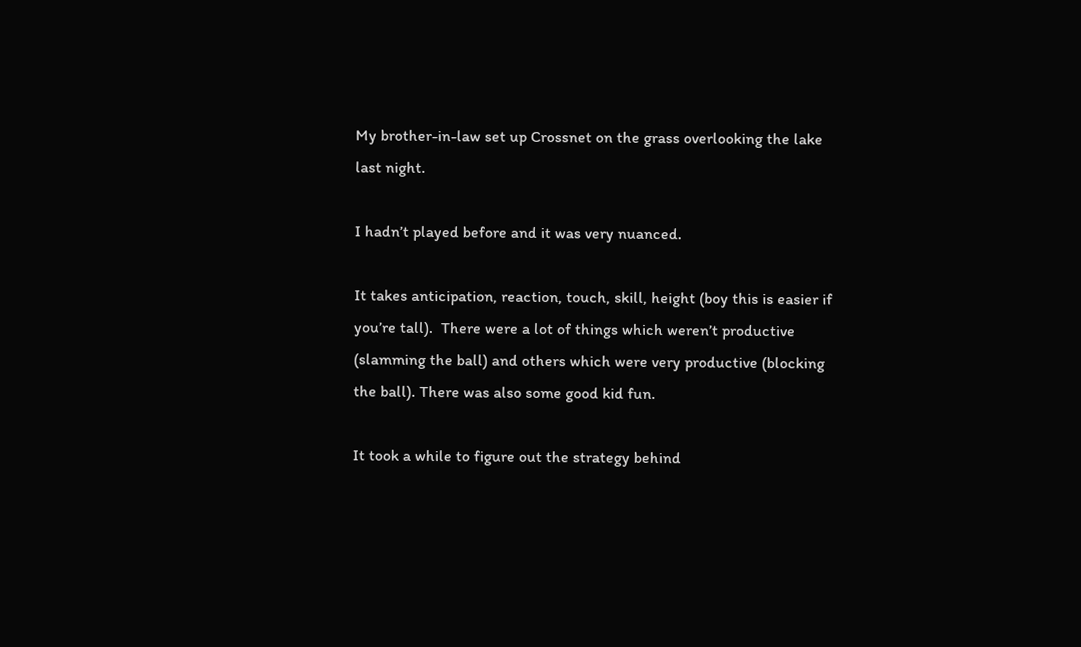My brother-in-law set up Crossnet on the grass overlooking the lake last night.

I hadn’t played before and it was very nuanced.

It takes anticipation, reaction, touch, skill, height (boy this is easier if you’re tall).  There were a lot of things which weren’t productive (slamming the ball) and others which were very productive (blocking the ball). There was also some good kid fun.

It took a while to figure out the strategy behind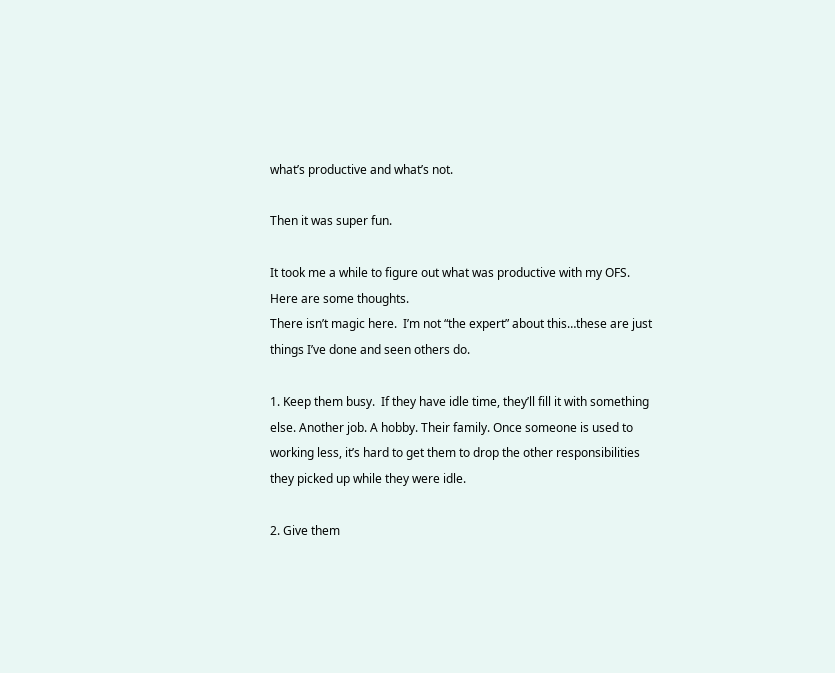what’s productive and what’s not.

Then it was super fun.

It took me a while to figure out what was productive with my OFS.
Here are some thoughts.
There isn’t magic here.  I’m not “the expert” about this…these are just things I’ve done and seen others do.

1. Keep them busy.  If they have idle time, they’ll fill it with something else. Another job. A hobby. Their family. Once someone is used to working less, it’s hard to get them to drop the other responsibilities they picked up while they were idle.

2. Give them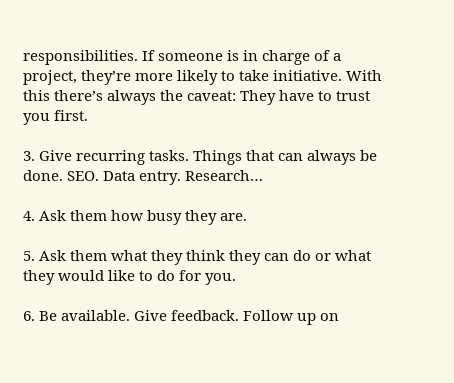responsibilities. If someone is in charge of a project, they’re more likely to take initiative. With this there’s always the caveat: They have to trust you first.

3. Give recurring tasks. Things that can always be done. SEO. Data entry. Research…

4. Ask them how busy they are.

5. Ask them what they think they can do or what they would like to do for you.

6. Be available. Give feedback. Follow up on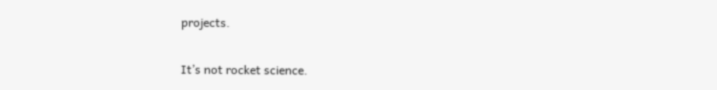projects.

It’s not rocket science.